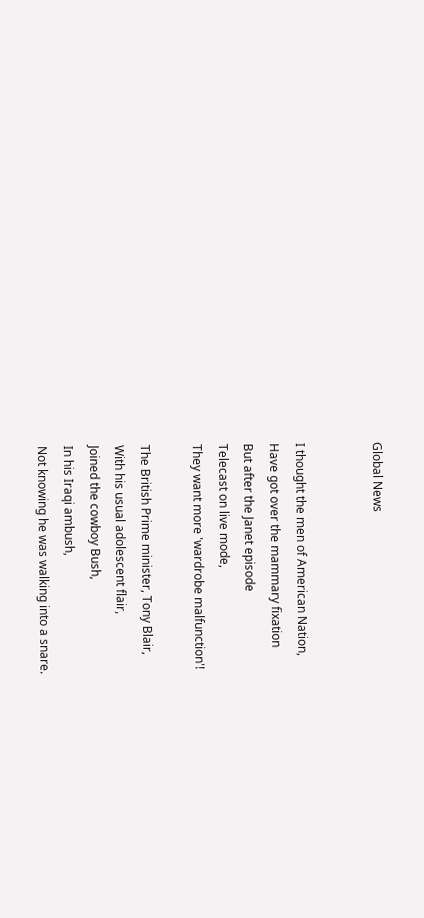Global News


I thought the men of American Nation,
Have got over the mammary fixation
But after the Janet episode
Telecast on live mode,
They want more 'wardrobe malfunction'!

The British Prime minister, Tony Blair,
With his usual adolescent flair,
Joined the cowboy Bush,
In his Iraqi ambush,
Not knowing he was walking into a snare.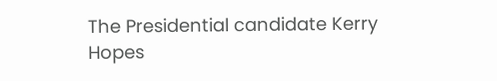The Presidential candidate Kerry
Hopes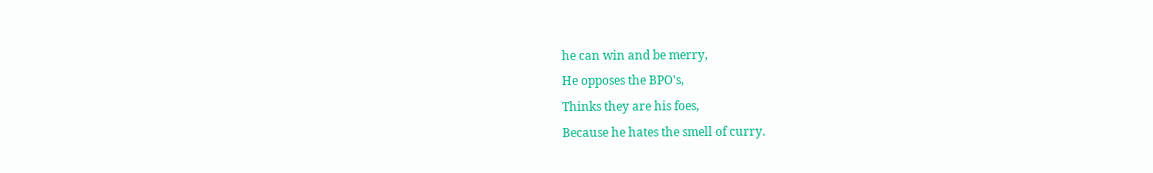he can win and be merry,
He opposes the BPO's,
Thinks they are his foes,
Because he hates the smell of curry.